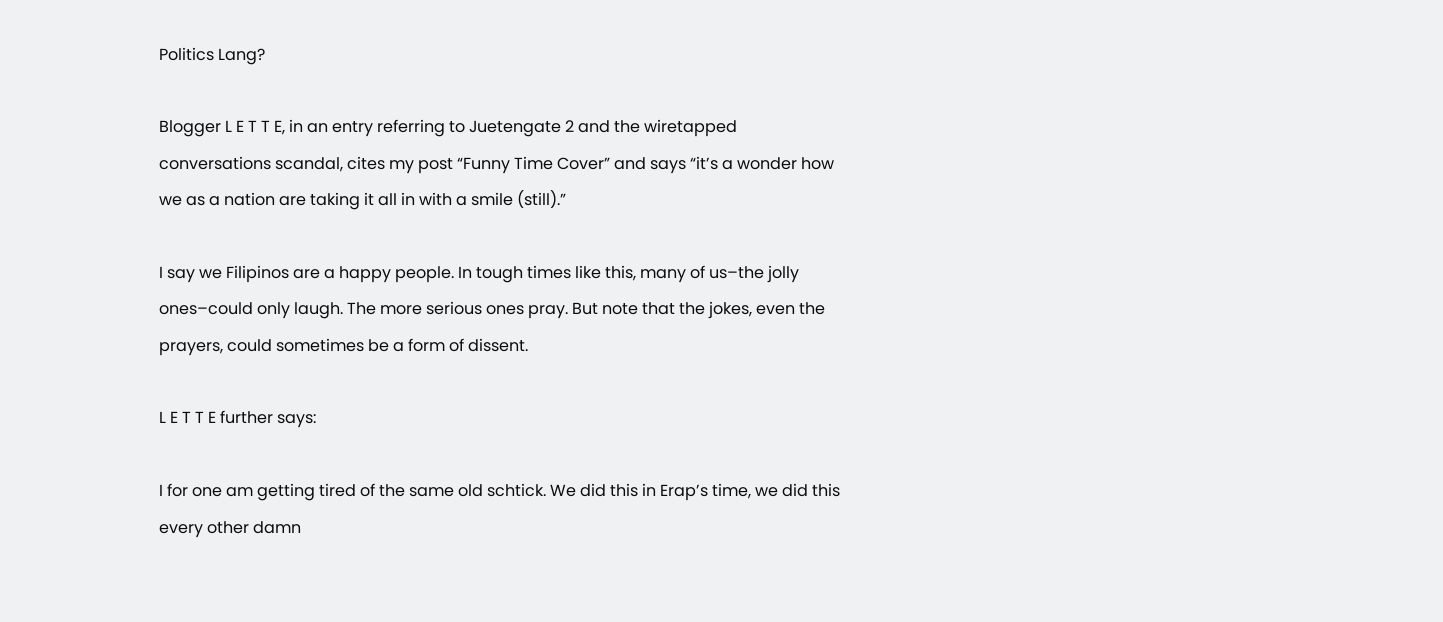Politics Lang?

Blogger L E T T E, in an entry referring to Juetengate 2 and the wiretapped conversations scandal, cites my post “Funny Time Cover” and says “it’s a wonder how we as a nation are taking it all in with a smile (still).”

I say we Filipinos are a happy people. In tough times like this, many of us–the jolly ones–could only laugh. The more serious ones pray. But note that the jokes, even the prayers, could sometimes be a form of dissent.

L E T T E further says:

I for one am getting tired of the same old schtick. We did this in Erap’s time, we did this every other damn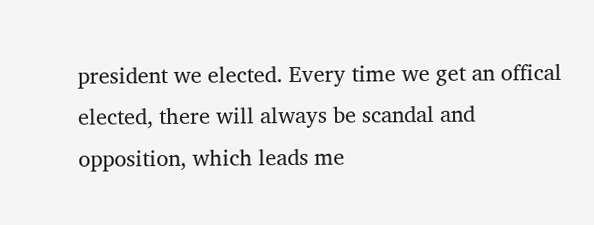president we elected. Every time we get an offical elected, there will always be scandal and opposition, which leads me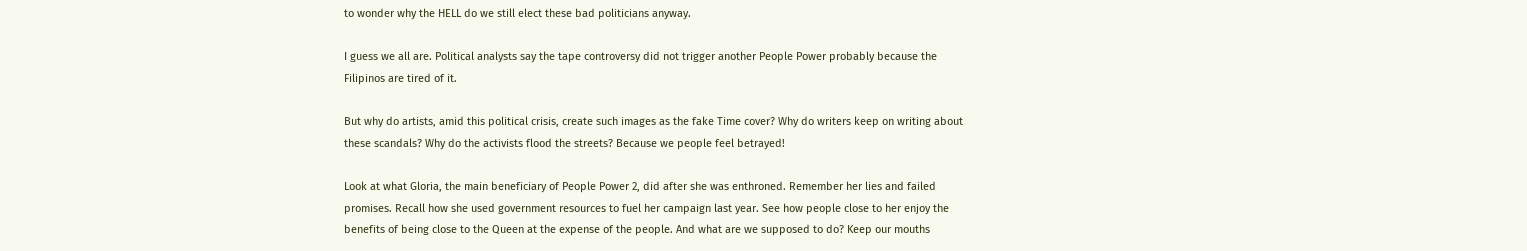to wonder why the HELL do we still elect these bad politicians anyway.

I guess we all are. Political analysts say the tape controversy did not trigger another People Power probably because the Filipinos are tired of it.

But why do artists, amid this political crisis, create such images as the fake Time cover? Why do writers keep on writing about these scandals? Why do the activists flood the streets? Because we people feel betrayed!

Look at what Gloria, the main beneficiary of People Power 2, did after she was enthroned. Remember her lies and failed promises. Recall how she used government resources to fuel her campaign last year. See how people close to her enjoy the benefits of being close to the Queen at the expense of the people. And what are we supposed to do? Keep our mouths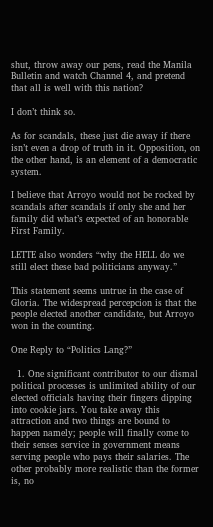shut, throw away our pens, read the Manila Bulletin and watch Channel 4, and pretend that all is well with this nation?

I don’t think so.

As for scandals, these just die away if there isn’t even a drop of truth in it. Opposition, on the other hand, is an element of a democratic system.

I believe that Arroyo would not be rocked by scandals after scandals if only she and her family did what’s expected of an honorable First Family.

LETTE also wonders “why the HELL do we still elect these bad politicians anyway.”

This statement seems untrue in the case of Gloria. The widespread percepcion is that the people elected another candidate, but Arroyo won in the counting.

One Reply to “Politics Lang?”

  1. One significant contributor to our dismal political processes is unlimited ability of our elected officials having their fingers dipping into cookie jars. You take away this attraction and two things are bound to happen namely; people will finally come to their senses service in government means serving people who pays their salaries. The other probably more realistic than the former is, no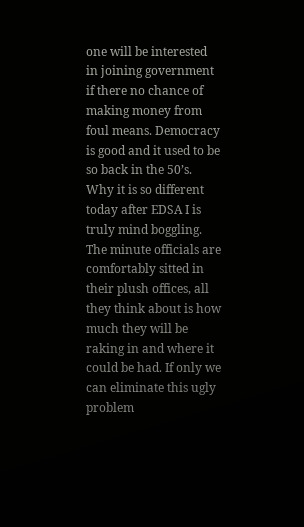one will be interested in joining government if there no chance of making money from foul means. Democracy is good and it used to be so back in the 50’s. Why it is so different today after EDSA I is truly mind boggling. The minute officials are comfortably sitted in their plush offices, all they think about is how much they will be raking in and where it could be had. If only we can eliminate this ugly problem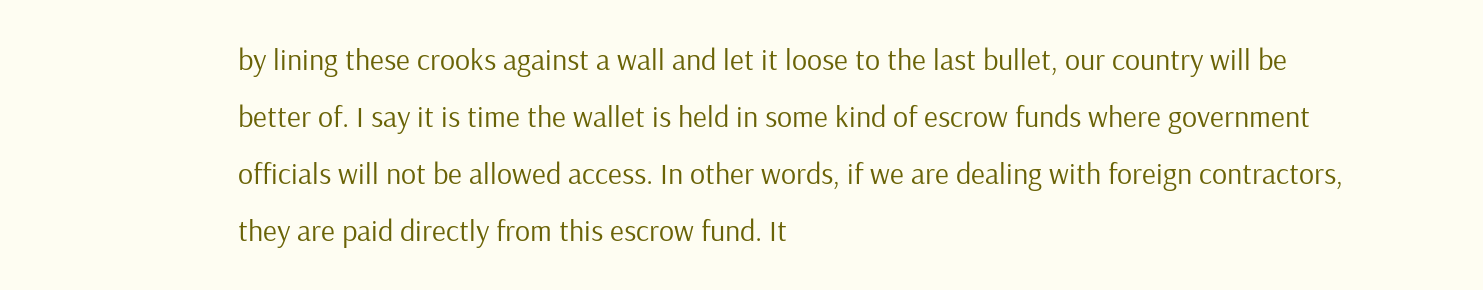by lining these crooks against a wall and let it loose to the last bullet, our country will be better of. I say it is time the wallet is held in some kind of escrow funds where government officials will not be allowed access. In other words, if we are dealing with foreign contractors, they are paid directly from this escrow fund. It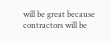will be great because contractors will be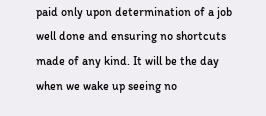paid only upon determination of a job well done and ensuring no shortcuts made of any kind. It will be the day when we wake up seeing no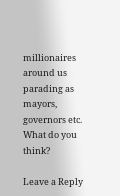millionaires around us parading as mayors, governors etc. What do you think?

Leave a Reply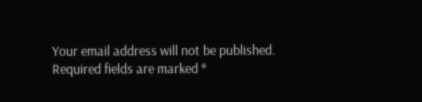Your email address will not be published. Required fields are marked *